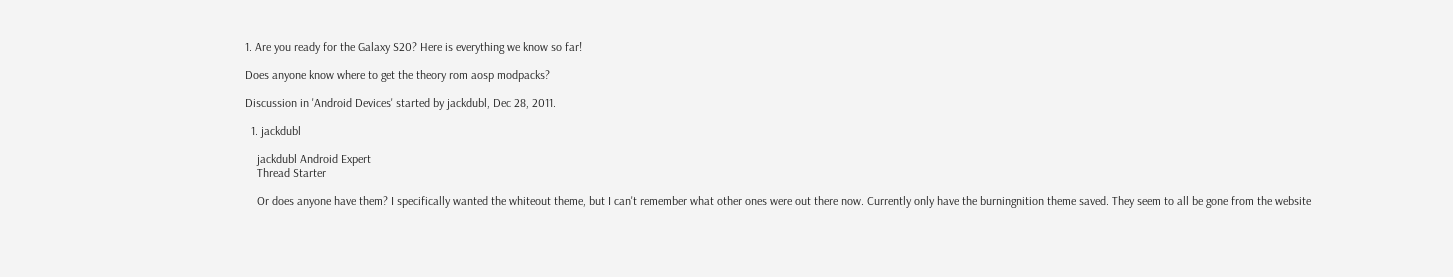1. Are you ready for the Galaxy S20? Here is everything we know so far!

Does anyone know where to get the theory rom aosp modpacks?

Discussion in 'Android Devices' started by jackdubl, Dec 28, 2011.

  1. jackdubl

    jackdubl Android Expert
    Thread Starter

    Or does anyone have them? I specifically wanted the whiteout theme, but I can't remember what other ones were out there now. Currently only have the burningnition theme saved. They seem to all be gone from the website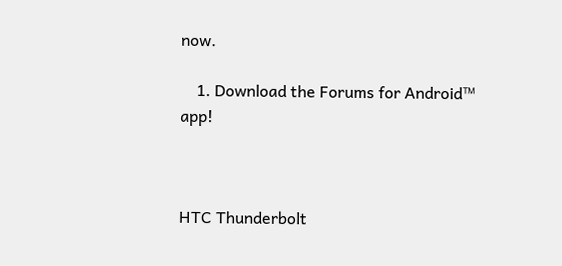now.

    1. Download the Forums for Android™ app!



HTC Thunderbolt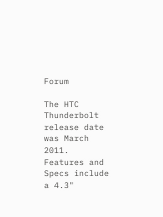Forum

The HTC Thunderbolt release date was March 2011. Features and Specs include a 4.3"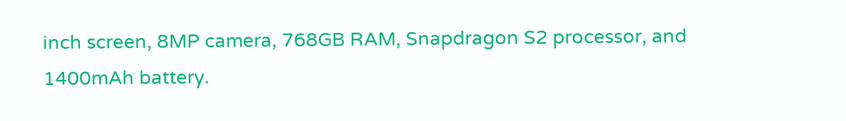inch screen, 8MP camera, 768GB RAM, Snapdragon S2 processor, and 1400mAh battery.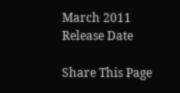March 2011
Release Date

Share This Page